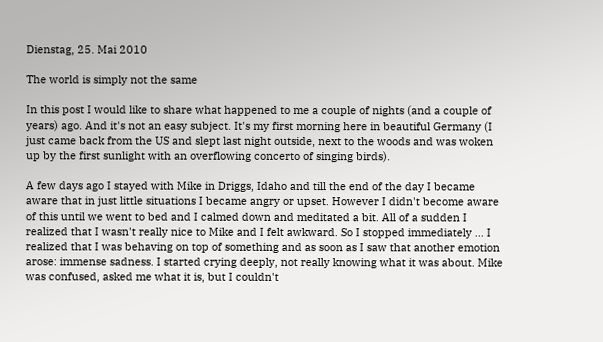Dienstag, 25. Mai 2010

The world is simply not the same

In this post I would like to share what happened to me a couple of nights (and a couple of years) ago. And it's not an easy subject. It's my first morning here in beautiful Germany (I just came back from the US and slept last night outside, next to the woods and was woken up by the first sunlight with an overflowing concerto of singing birds).

A few days ago I stayed with Mike in Driggs, Idaho and till the end of the day I became aware that in just little situations I became angry or upset. However I didn't become aware of this until we went to bed and I calmed down and meditated a bit. All of a sudden I realized that I wasn't really nice to Mike and I felt awkward. So I stopped immediately ... I realized that I was behaving on top of something and as soon as I saw that another emotion arose: immense sadness. I started crying deeply, not really knowing what it was about. Mike was confused, asked me what it is, but I couldn't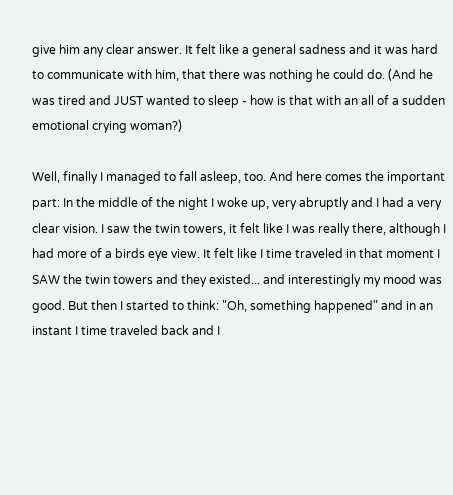give him any clear answer. It felt like a general sadness and it was hard to communicate with him, that there was nothing he could do. (And he was tired and JUST wanted to sleep - how is that with an all of a sudden emotional crying woman?)

Well, finally I managed to fall asleep, too. And here comes the important part: In the middle of the night I woke up, very abruptly and I had a very clear vision. I saw the twin towers, it felt like I was really there, although I had more of a birds eye view. It felt like I time traveled in that moment I SAW the twin towers and they existed... and interestingly my mood was good. But then I started to think: "Oh, something happened" and in an instant I time traveled back and I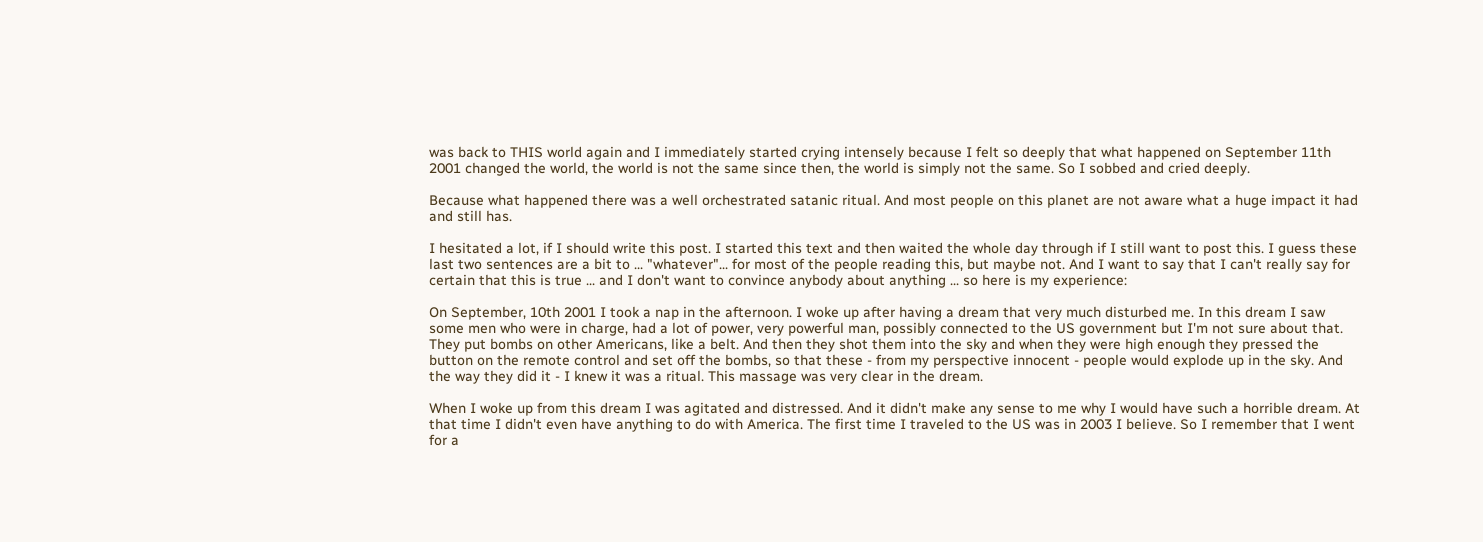was back to THIS world again and I immediately started crying intensely because I felt so deeply that what happened on September 11th 2001 changed the world, the world is not the same since then, the world is simply not the same. So I sobbed and cried deeply.

Because what happened there was a well orchestrated satanic ritual. And most people on this planet are not aware what a huge impact it had and still has.

I hesitated a lot, if I should write this post. I started this text and then waited the whole day through if I still want to post this. I guess these last two sentences are a bit to ... "whatever"... for most of the people reading this, but maybe not. And I want to say that I can't really say for certain that this is true ... and I don't want to convince anybody about anything ... so here is my experience:

On September, 10th 2001 I took a nap in the afternoon. I woke up after having a dream that very much disturbed me. In this dream I saw some men who were in charge, had a lot of power, very powerful man, possibly connected to the US government but I'm not sure about that. They put bombs on other Americans, like a belt. And then they shot them into the sky and when they were high enough they pressed the button on the remote control and set off the bombs, so that these - from my perspective innocent - people would explode up in the sky. And the way they did it - I knew it was a ritual. This massage was very clear in the dream.

When I woke up from this dream I was agitated and distressed. And it didn't make any sense to me why I would have such a horrible dream. At that time I didn't even have anything to do with America. The first time I traveled to the US was in 2003 I believe. So I remember that I went for a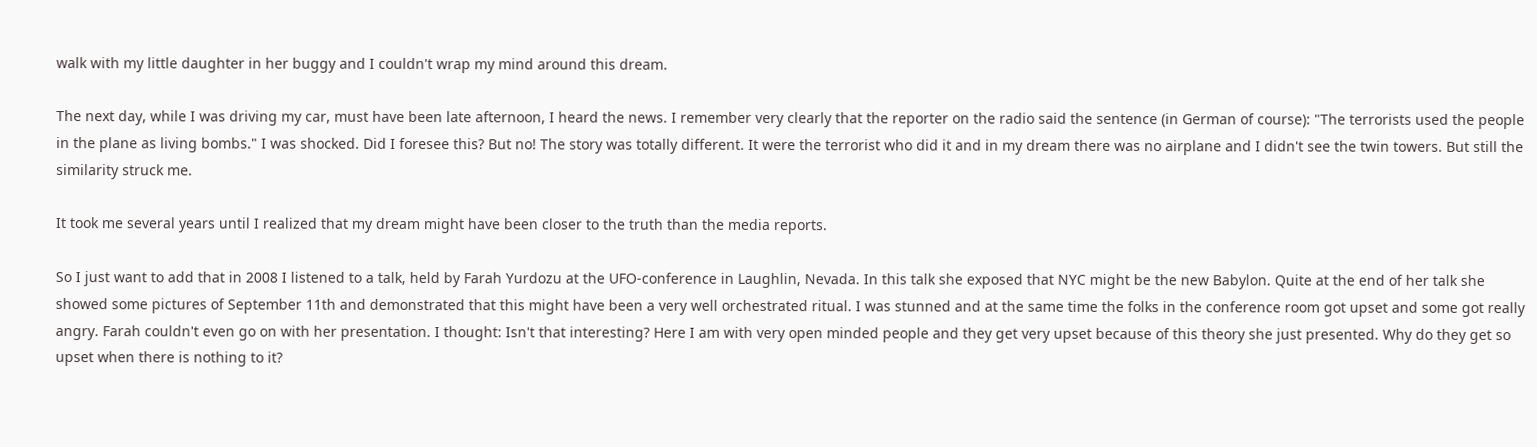walk with my little daughter in her buggy and I couldn't wrap my mind around this dream.

The next day, while I was driving my car, must have been late afternoon, I heard the news. I remember very clearly that the reporter on the radio said the sentence (in German of course): "The terrorists used the people in the plane as living bombs." I was shocked. Did I foresee this? But no! The story was totally different. It were the terrorist who did it and in my dream there was no airplane and I didn't see the twin towers. But still the similarity struck me.

It took me several years until I realized that my dream might have been closer to the truth than the media reports.

So I just want to add that in 2008 I listened to a talk, held by Farah Yurdozu at the UFO-conference in Laughlin, Nevada. In this talk she exposed that NYC might be the new Babylon. Quite at the end of her talk she showed some pictures of September 11th and demonstrated that this might have been a very well orchestrated ritual. I was stunned and at the same time the folks in the conference room got upset and some got really angry. Farah couldn't even go on with her presentation. I thought: Isn't that interesting? Here I am with very open minded people and they get very upset because of this theory she just presented. Why do they get so upset when there is nothing to it?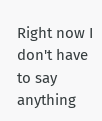Right now I don't have to say anything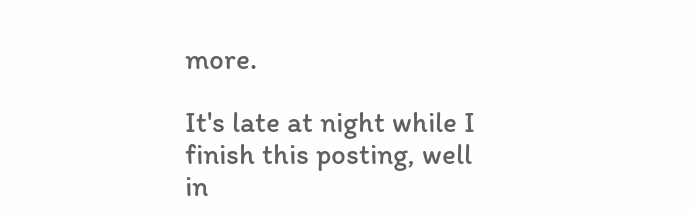more.

It's late at night while I finish this posting, well
in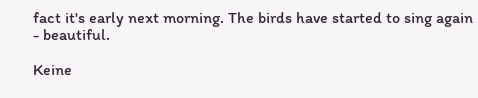fact it's early next morning. The birds have started to sing again - beautiful.

Keine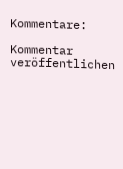Kommentare:

Kommentar veröffentlichen